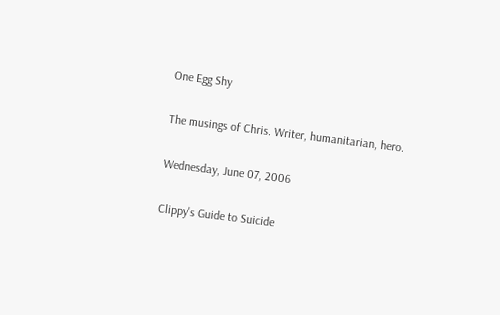One Egg Shy

The musings of Chris. Writer, humanitarian, hero.

Wednesday, June 07, 2006

Clippy's Guide to Suicide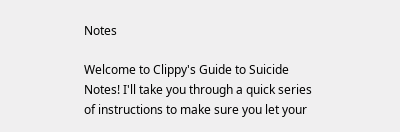Notes

Welcome to Clippy's Guide to Suicide Notes! I'll take you through a quick series of instructions to make sure you let your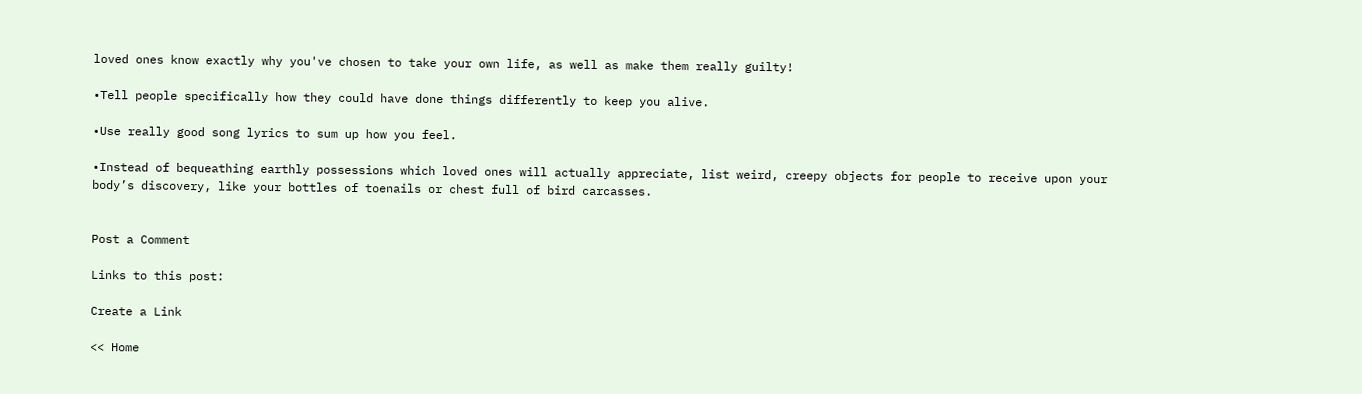loved ones know exactly why you've chosen to take your own life, as well as make them really guilty!

•Tell people specifically how they could have done things differently to keep you alive.

•Use really good song lyrics to sum up how you feel.

•Instead of bequeathing earthly possessions which loved ones will actually appreciate, list weird, creepy objects for people to receive upon your body’s discovery, like your bottles of toenails or chest full of bird carcasses.


Post a Comment

Links to this post:

Create a Link

<< Home